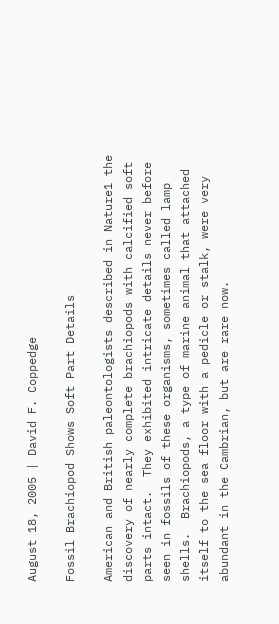August 18, 2005 | David F. Coppedge

Fossil Brachiopod Shows Soft Part Details

American and British paleontologists described in Nature1 the discovery of nearly complete brachiopods with calcified soft parts intact.  They exhibited intricate details never before seen in fossils of these organisms, sometimes called lamp shells.  Brachiopods, a type of marine animal that attached itself to the sea floor with a pedicle or stalk, were very abundant in the Cambrian, but are rare now.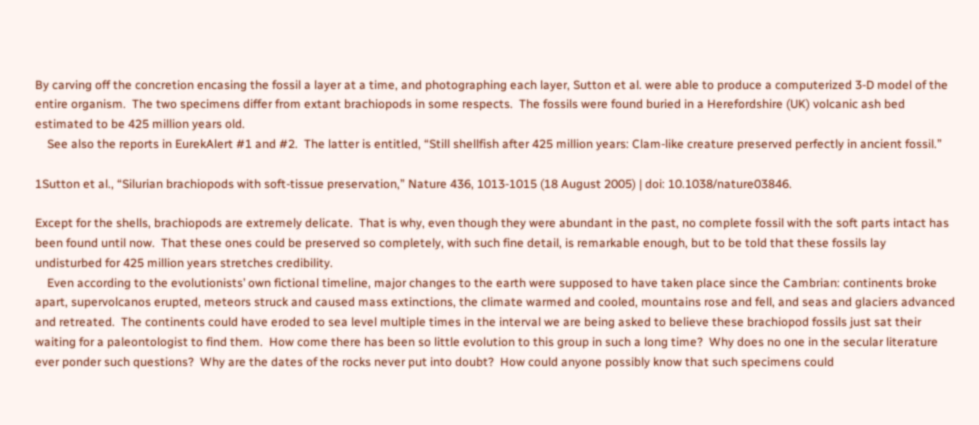By carving off the concretion encasing the fossil a layer at a time, and photographing each layer, Sutton et al. were able to produce a computerized 3-D model of the entire organism.  The two specimens differ from extant brachiopods in some respects.  The fossils were found buried in a Herefordshire (UK) volcanic ash bed estimated to be 425 million years old.
    See also the reports in EurekAlert #1 and #2.  The latter is entitled, “Still shellfish after 425 million years: Clam-like creature preserved perfectly in ancient fossil.”

1Sutton et al., “Silurian brachiopods with soft-tissue preservation,” Nature 436, 1013-1015 (18 August 2005) | doi: 10.1038/nature03846.

Except for the shells, brachiopods are extremely delicate.  That is why, even though they were abundant in the past, no complete fossil with the soft parts intact has been found until now.  That these ones could be preserved so completely, with such fine detail, is remarkable enough, but to be told that these fossils lay undisturbed for 425 million years stretches credibility.
    Even according to the evolutionists’ own fictional timeline, major changes to the earth were supposed to have taken place since the Cambrian: continents broke apart, supervolcanos erupted, meteors struck and caused mass extinctions, the climate warmed and cooled, mountains rose and fell, and seas and glaciers advanced and retreated.  The continents could have eroded to sea level multiple times in the interval we are being asked to believe these brachiopod fossils just sat their waiting for a paleontologist to find them.  How come there has been so little evolution to this group in such a long time?  Why does no one in the secular literature ever ponder such questions?  Why are the dates of the rocks never put into doubt?  How could anyone possibly know that such specimens could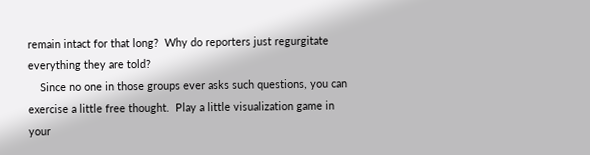remain intact for that long?  Why do reporters just regurgitate everything they are told?
    Since no one in those groups ever asks such questions, you can exercise a little free thought.  Play a little visualization game in your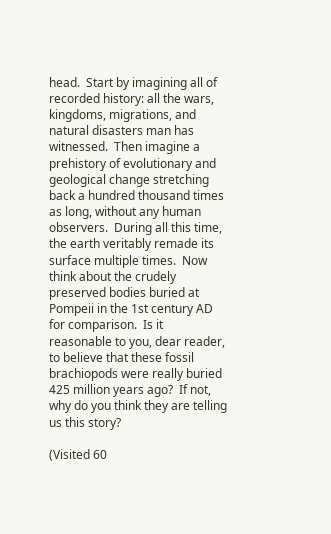head.  Start by imagining all of recorded history: all the wars, kingdoms, migrations, and natural disasters man has witnessed.  Then imagine a prehistory of evolutionary and geological change stretching back a hundred thousand times as long, without any human observers.  During all this time, the earth veritably remade its surface multiple times.  Now think about the crudely preserved bodies buried at Pompeii in the 1st century AD for comparison.  Is it reasonable to you, dear reader, to believe that these fossil brachiopods were really buried 425 million years ago?  If not, why do you think they are telling us this story?

(Visited 60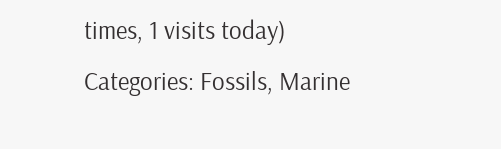times, 1 visits today)
Categories: Fossils, Marine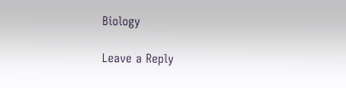Biology

Leave a Reply